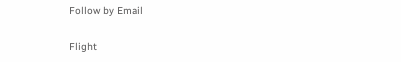Follow by Email

Flight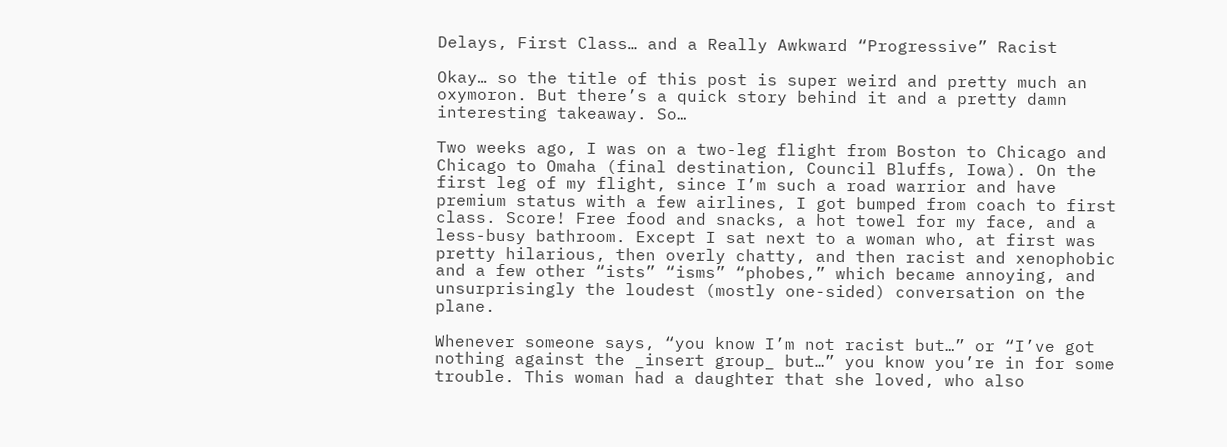Delays, First Class… and a Really Awkward “Progressive” Racist

Okay… so the title of this post is super weird and pretty much an oxymoron. But there’s a quick story behind it and a pretty damn interesting takeaway. So…

Two weeks ago, I was on a two-leg flight from Boston to Chicago and Chicago to Omaha (final destination, Council Bluffs, Iowa). On the first leg of my flight, since I’m such a road warrior and have premium status with a few airlines, I got bumped from coach to first class. Score! Free food and snacks, a hot towel for my face, and a less-busy bathroom. Except I sat next to a woman who, at first was pretty hilarious, then overly chatty, and then racist and xenophobic and a few other “ists” “isms” “phobes,” which became annoying, and unsurprisingly the loudest (mostly one-sided) conversation on the plane.

Whenever someone says, “you know I’m not racist but…” or “I’ve got nothing against the _insert group_ but…” you know you’re in for some trouble. This woman had a daughter that she loved, who also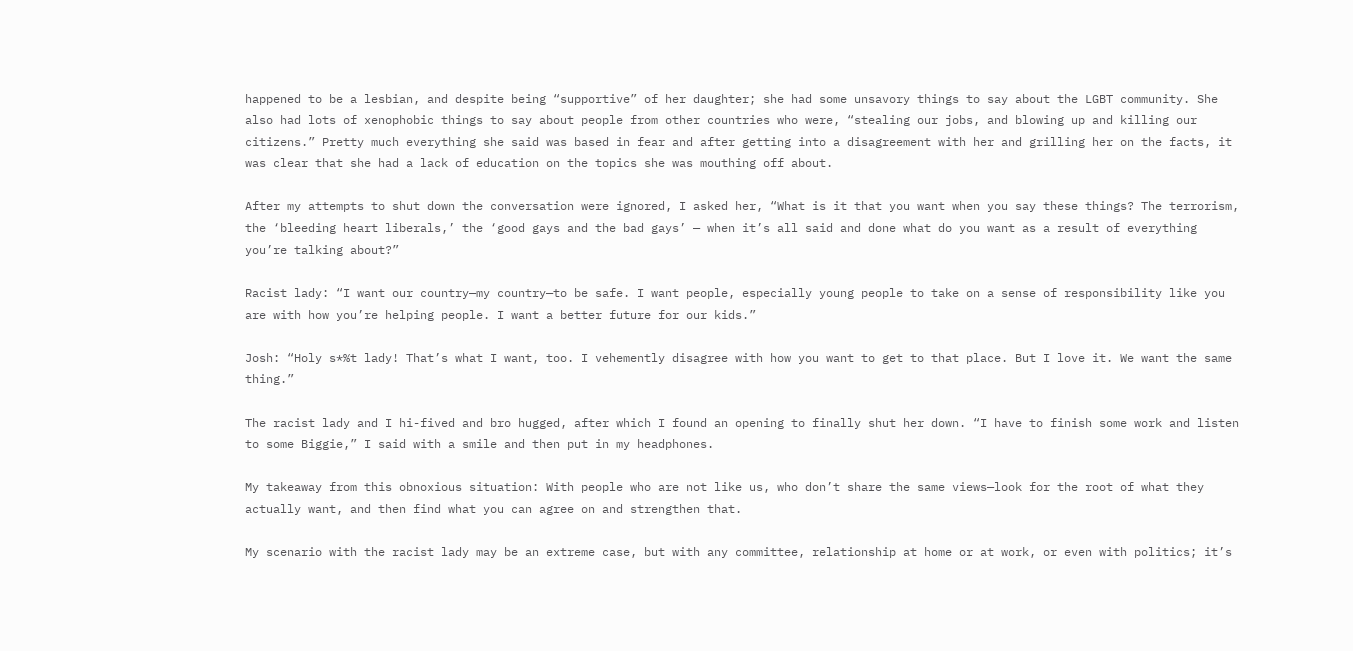happened to be a lesbian, and despite being “supportive” of her daughter; she had some unsavory things to say about the LGBT community. She also had lots of xenophobic things to say about people from other countries who were, “stealing our jobs, and blowing up and killing our citizens.” Pretty much everything she said was based in fear and after getting into a disagreement with her and grilling her on the facts, it was clear that she had a lack of education on the topics she was mouthing off about.

After my attempts to shut down the conversation were ignored, I asked her, “What is it that you want when you say these things? The terrorism, the ‘bleeding heart liberals,’ the ‘good gays and the bad gays’ — when it’s all said and done what do you want as a result of everything you’re talking about?”

Racist lady: “I want our country—my country—to be safe. I want people, especially young people to take on a sense of responsibility like you are with how you’re helping people. I want a better future for our kids.”

Josh: “Holy s*%t lady! That’s what I want, too. I vehemently disagree with how you want to get to that place. But I love it. We want the same thing.”

The racist lady and I hi-fived and bro hugged, after which I found an opening to finally shut her down. “I have to finish some work and listen to some Biggie,” I said with a smile and then put in my headphones.

My takeaway from this obnoxious situation: With people who are not like us, who don’t share the same views—look for the root of what they actually want, and then find what you can agree on and strengthen that.

My scenario with the racist lady may be an extreme case, but with any committee, relationship at home or at work, or even with politics; it’s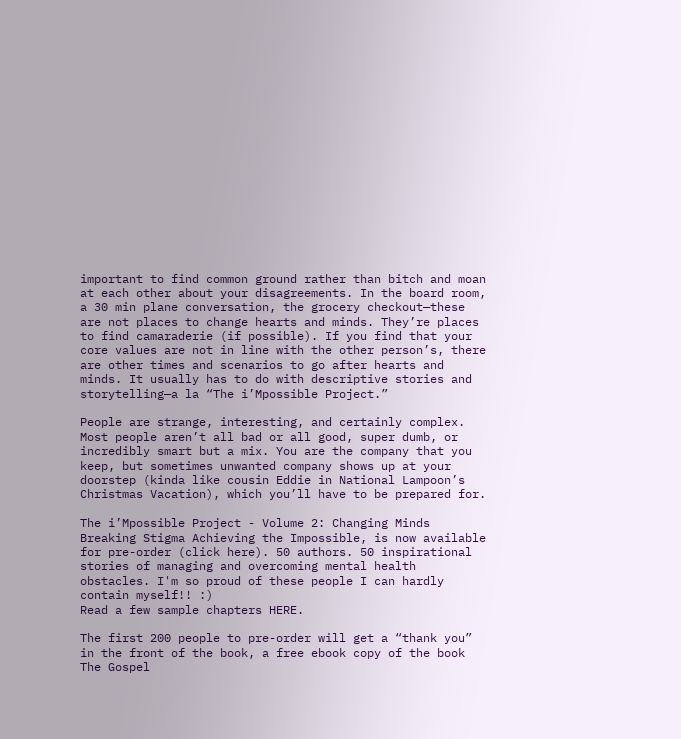important to find common ground rather than bitch and moan at each other about your disagreements. In the board room, a 30 min plane conversation, the grocery checkout—these are not places to change hearts and minds. They’re places to find camaraderie (if possible). If you find that your core values are not in line with the other person’s, there are other times and scenarios to go after hearts and minds. It usually has to do with descriptive stories and storytelling—a la “The i’Mpossible Project.”

People are strange, interesting, and certainly complex. Most people aren’t all bad or all good, super dumb, or incredibly smart but a mix. You are the company that you keep, but sometimes unwanted company shows up at your doorstep (kinda like cousin Eddie in National Lampoon’s Christmas Vacation), which you’ll have to be prepared for.

The i’Mpossible Project - Volume 2: Changing Minds Breaking Stigma Achieving the Impossible, is now available for pre-order (click here). 50 authors. 50 inspirational stories of managing and overcoming mental health obstacles. I'm so proud of these people I can hardly contain myself!! :)
Read a few sample chapters HERE.

The first 200 people to pre-order will get a “thank you” in the front of the book, a free ebook copy of the book The Gospel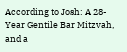According to Josh: A 28-Year Gentile Bar Mitzvah, and a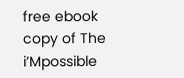free ebook copy of The i’Mpossible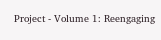Project - Volume 1: Reengaging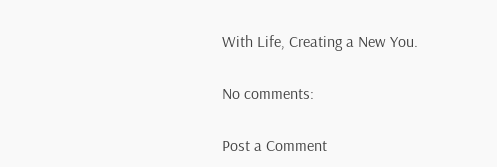With Life, Creating a New You.

No comments:

Post a Comment